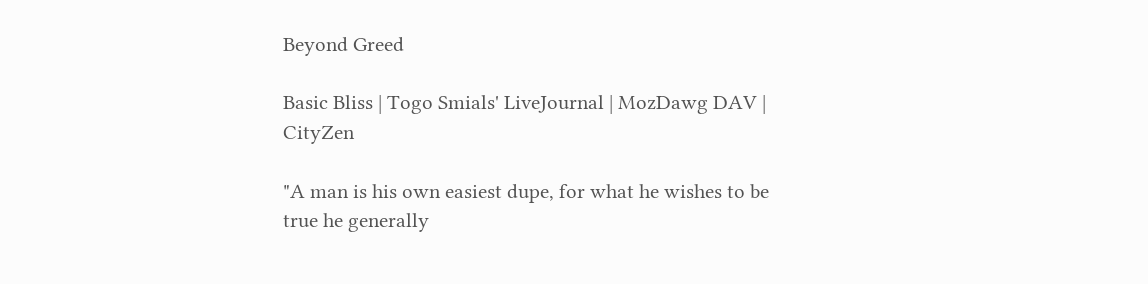Beyond Greed

Basic Bliss | Togo Smials' LiveJournal | MozDawg DAV | CityZen

"A man is his own easiest dupe, for what he wishes to be true he generally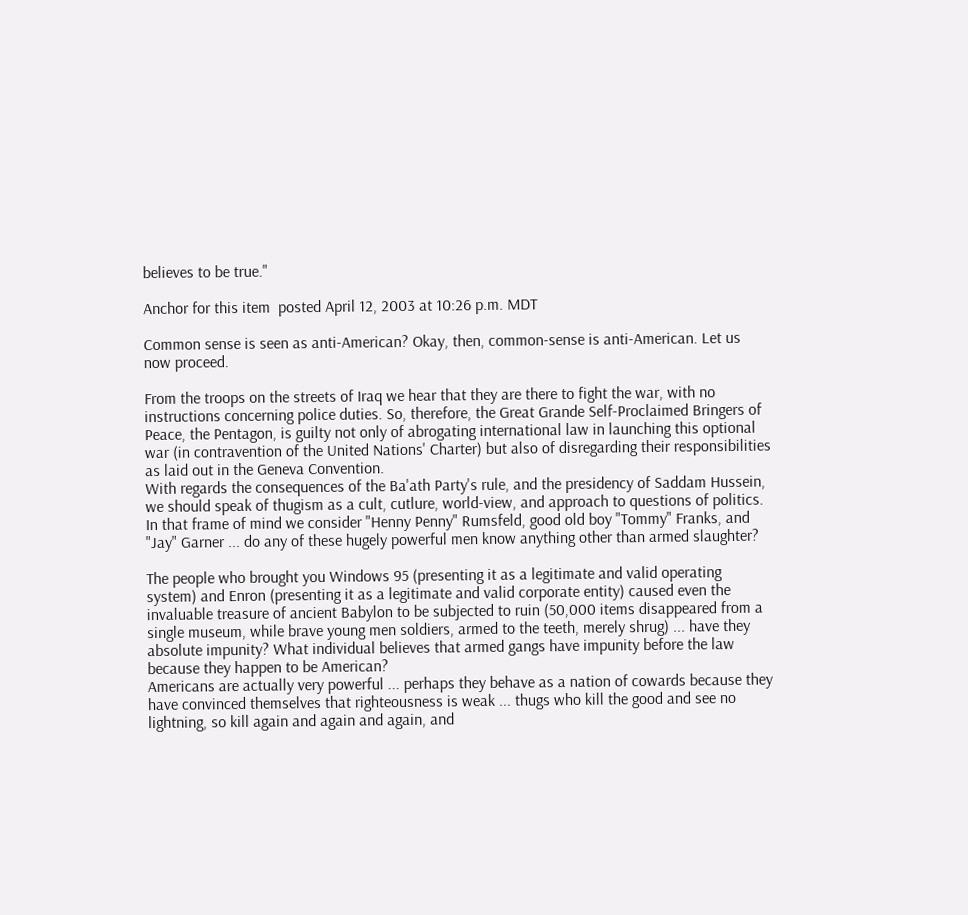believes to be true."

Anchor for this item  posted April 12, 2003 at 10:26 p.m. MDT

Common sense is seen as anti-American? Okay, then, common-sense is anti-American. Let us now proceed.

From the troops on the streets of Iraq we hear that they are there to fight the war, with no instructions concerning police duties. So, therefore, the Great Grande Self-Proclaimed Bringers of Peace, the Pentagon, is guilty not only of abrogating international law in launching this optional war (in contravention of the United Nations' Charter) but also of disregarding their responsibilities as laid out in the Geneva Convention.
With regards the consequences of the Ba'ath Party's rule, and the presidency of Saddam Hussein, we should speak of thugism as a cult, cutlure, world-view, and approach to questions of politics. In that frame of mind we consider "Henny Penny" Rumsfeld, good old boy "Tommy" Franks, and "Jay" Garner ... do any of these hugely powerful men know anything other than armed slaughter?

The people who brought you Windows 95 (presenting it as a legitimate and valid operating system) and Enron (presenting it as a legitimate and valid corporate entity) caused even the invaluable treasure of ancient Babylon to be subjected to ruin (50,000 items disappeared from a single museum, while brave young men soldiers, armed to the teeth, merely shrug) ... have they absolute impunity? What individual believes that armed gangs have impunity before the law because they happen to be American?
Americans are actually very powerful ... perhaps they behave as a nation of cowards because they have convinced themselves that righteousness is weak ... thugs who kill the good and see no lightning, so kill again and again and again, and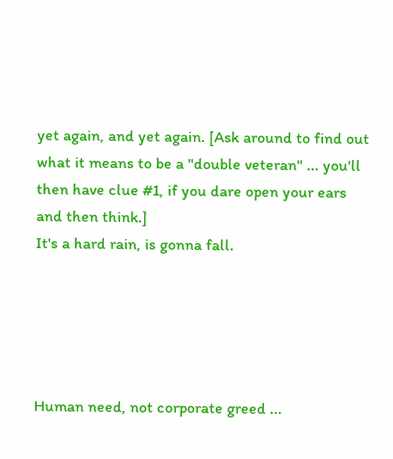yet again, and yet again. [Ask around to find out what it means to be a "double veteran" ... you'll then have clue #1, if you dare open your ears and then think.]
It's a hard rain, is gonna fall.





Human need, not corporate greed ...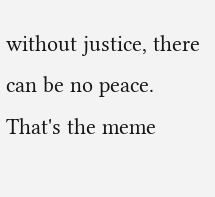without justice, there can be no peace. That's the meme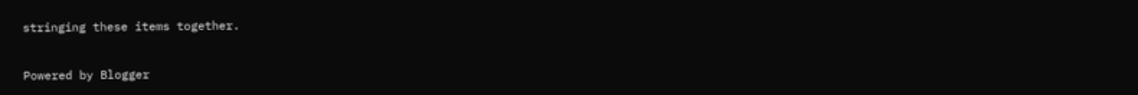stringing these items together.

Powered by Blogger